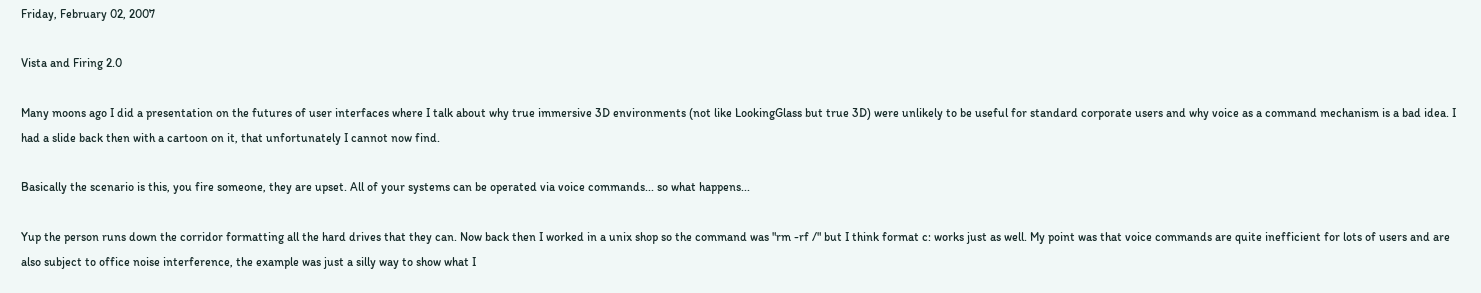Friday, February 02, 2007

Vista and Firing 2.0

Many moons ago I did a presentation on the futures of user interfaces where I talk about why true immersive 3D environments (not like LookingGlass but true 3D) were unlikely to be useful for standard corporate users and why voice as a command mechanism is a bad idea. I had a slide back then with a cartoon on it, that unfortunately I cannot now find.

Basically the scenario is this, you fire someone, they are upset. All of your systems can be operated via voice commands... so what happens...

Yup the person runs down the corridor formatting all the hard drives that they can. Now back then I worked in a unix shop so the command was "rm -rf /" but I think format c: works just as well. My point was that voice commands are quite inefficient for lots of users and are also subject to office noise interference, the example was just a silly way to show what I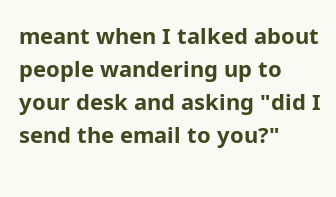meant when I talked about people wandering up to your desk and asking "did I send the email to you?"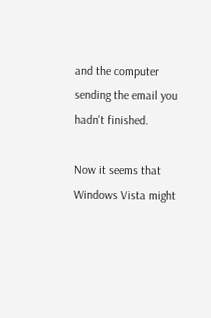and the computer sending the email you hadn't finished.

Now it seems that Windows Vista might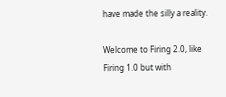have made the silly a reality.

Welcome to Firing 2.0, like Firing 1.0 but with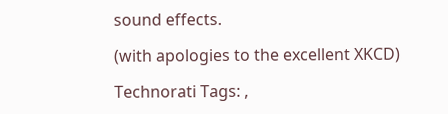sound effects.

(with apologies to the excellent XKCD)

Technorati Tags: ,